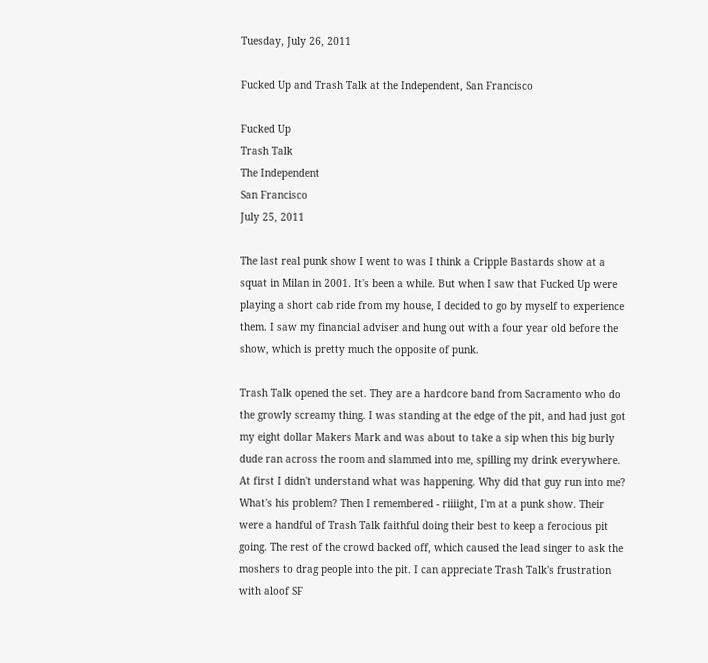Tuesday, July 26, 2011

Fucked Up and Trash Talk at the Independent, San Francisco

Fucked Up
Trash Talk
The Independent
San Francisco
July 25, 2011

The last real punk show I went to was I think a Cripple Bastards show at a squat in Milan in 2001. It's been a while. But when I saw that Fucked Up were playing a short cab ride from my house, I decided to go by myself to experience them. I saw my financial adviser and hung out with a four year old before the show, which is pretty much the opposite of punk.

Trash Talk opened the set. They are a hardcore band from Sacramento who do the growly screamy thing. I was standing at the edge of the pit, and had just got my eight dollar Makers Mark and was about to take a sip when this big burly dude ran across the room and slammed into me, spilling my drink everywhere. At first I didn't understand what was happening. Why did that guy run into me? What's his problem? Then I remembered - riiiight, I'm at a punk show. Their were a handful of Trash Talk faithful doing their best to keep a ferocious pit going. The rest of the crowd backed off, which caused the lead singer to ask the moshers to drag people into the pit. I can appreciate Trash Talk's frustration with aloof SF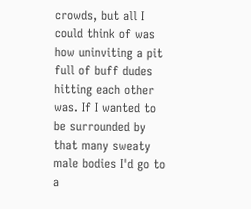crowds, but all I could think of was how uninviting a pit full of buff dudes hitting each other was. If I wanted to be surrounded by that many sweaty male bodies I'd go to a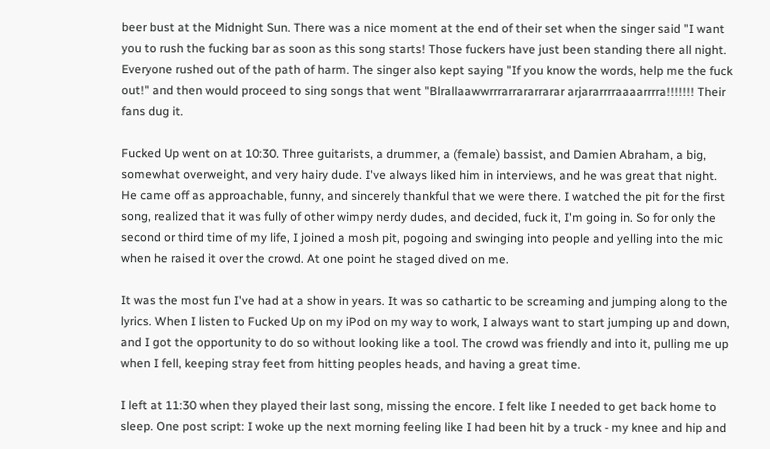beer bust at the Midnight Sun. There was a nice moment at the end of their set when the singer said "I want you to rush the fucking bar as soon as this song starts! Those fuckers have just been standing there all night. Everyone rushed out of the path of harm. The singer also kept saying "If you know the words, help me the fuck out!" and then would proceed to sing songs that went "Blrallaawwrrrarrararrarar arjararrrraaaarrrra!!!!!!! Their fans dug it.

Fucked Up went on at 10:30. Three guitarists, a drummer, a (female) bassist, and Damien Abraham, a big, somewhat overweight, and very hairy dude. I've always liked him in interviews, and he was great that night. He came off as approachable, funny, and sincerely thankful that we were there. I watched the pit for the first song, realized that it was fully of other wimpy nerdy dudes, and decided, fuck it, I'm going in. So for only the second or third time of my life, I joined a mosh pit, pogoing and swinging into people and yelling into the mic when he raised it over the crowd. At one point he staged dived on me.

It was the most fun I've had at a show in years. It was so cathartic to be screaming and jumping along to the lyrics. When I listen to Fucked Up on my iPod on my way to work, I always want to start jumping up and down, and I got the opportunity to do so without looking like a tool. The crowd was friendly and into it, pulling me up when I fell, keeping stray feet from hitting peoples heads, and having a great time.

I left at 11:30 when they played their last song, missing the encore. I felt like I needed to get back home to sleep. One post script: I woke up the next morning feeling like I had been hit by a truck - my knee and hip and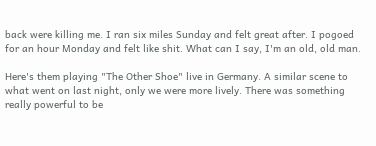back were killing me. I ran six miles Sunday and felt great after. I pogoed for an hour Monday and felt like shit. What can I say, I'm an old, old man.

Here's them playing "The Other Shoe" live in Germany. A similar scene to what went on last night, only we were more lively. There was something really powerful to be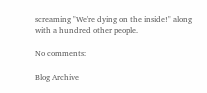screaming "We're dying on the inside!" along with a hundred other people.

No comments:

Blog Archive